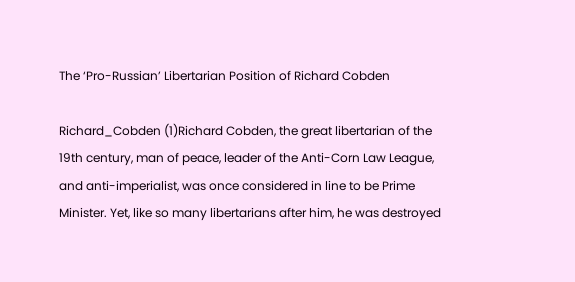The ‘Pro-Russian’ Libertarian Position of Richard Cobden

Richard_Cobden (1)Richard Cobden, the great libertarian of the 19th century, man of peace, leader of the Anti-Corn Law League, and anti-imperialist, was once considered in line to be Prime Minister. Yet, like so many libertarians after him, he was destroyed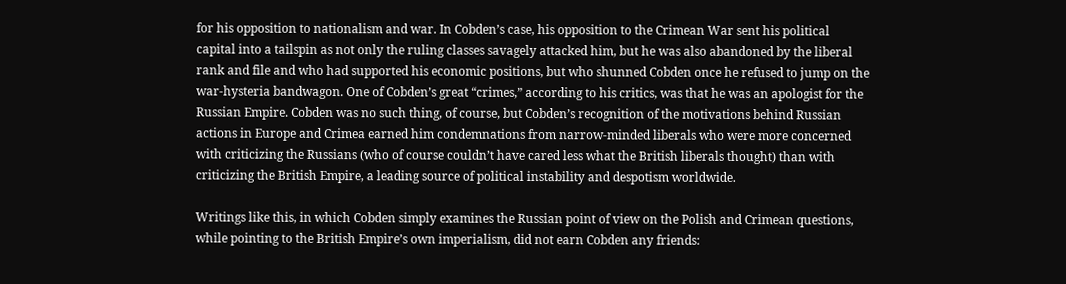for his opposition to nationalism and war. In Cobden’s case, his opposition to the Crimean War sent his political capital into a tailspin as not only the ruling classes savagely attacked him, but he was also abandoned by the liberal rank and file and who had supported his economic positions, but who shunned Cobden once he refused to jump on the war-hysteria bandwagon. One of Cobden’s great “crimes,” according to his critics, was that he was an apologist for the Russian Empire. Cobden was no such thing, of course, but Cobden’s recognition of the motivations behind Russian actions in Europe and Crimea earned him condemnations from narrow-minded liberals who were more concerned with criticizing the Russians (who of course couldn’t have cared less what the British liberals thought) than with criticizing the British Empire, a leading source of political instability and despotism worldwide.

Writings like this, in which Cobden simply examines the Russian point of view on the Polish and Crimean questions, while pointing to the British Empire’s own imperialism, did not earn Cobden any friends: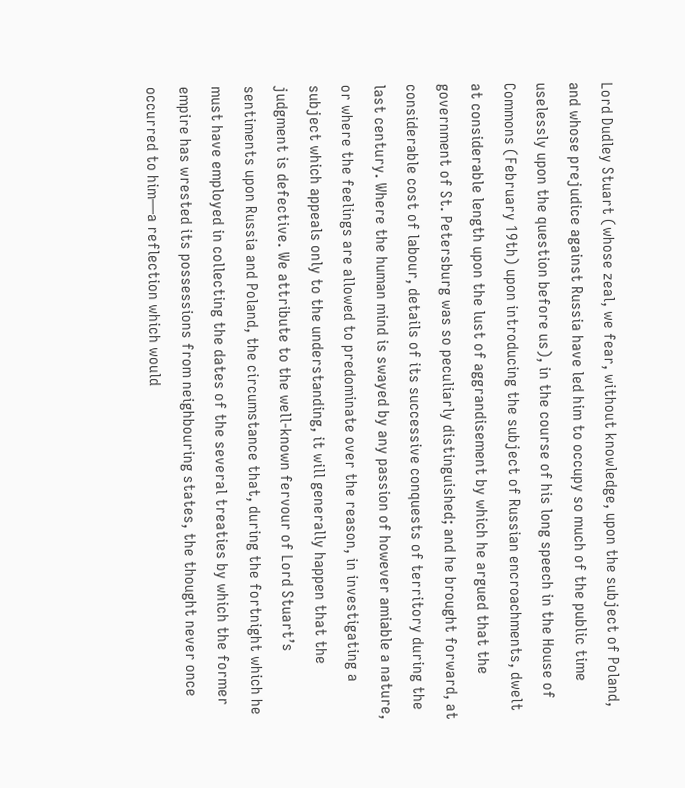Lord Dudley Stuart (whose zeal, we fear, without knowledge, upon the subject of Poland, and whose prejudice against Russia have led him to occupy so much of the public time uselessly upon the question before us), in the course of his long speech in the House of Commons (February 19th) upon introducing the subject of Russian encroachments, dwelt at considerable length upon the lust of aggrandisement by which he argued that the government of St. Petersburg was so peculiarly distinguished; and he brought forward, at considerable cost of labour, details of its successive conquests of territory during the last century. Where the human mind is swayed by any passion of however amiable a nature, or where the feelings are allowed to predominate over the reason, in investigating a subject which appeals only to the understanding, it will generally happen that the judgment is defective. We attribute to the well-known fervour of Lord Stuart’s sentiments upon Russia and Poland, the circumstance that, during the fortnight which he must have employed in collecting the dates of the several treaties by which the former empire has wrested its possessions from neighbouring states, the thought never once occurred to him—a reflection which would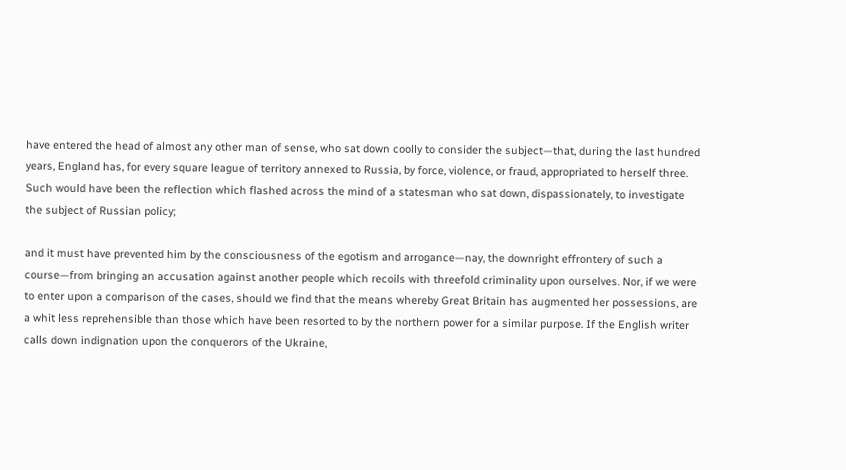have entered the head of almost any other man of sense, who sat down coolly to consider the subject—that, during the last hundred years, England has, for every square league of territory annexed to Russia, by force, violence, or fraud, appropriated to herself three. Such would have been the reflection which flashed across the mind of a statesman who sat down, dispassionately, to investigate the subject of Russian policy;

and it must have prevented him by the consciousness of the egotism and arrogance—nay, the downright effrontery of such a course—from bringing an accusation against another people which recoils with threefold criminality upon ourselves. Nor, if we were to enter upon a comparison of the cases, should we find that the means whereby Great Britain has augmented her possessions, are a whit less reprehensible than those which have been resorted to by the northern power for a similar purpose. If the English writer calls down indignation upon the conquerors of the Ukraine,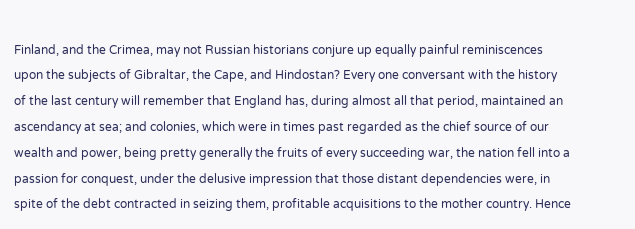Finland, and the Crimea, may not Russian historians conjure up equally painful reminiscences upon the subjects of Gibraltar, the Cape, and Hindostan? Every one conversant with the history of the last century will remember that England has, during almost all that period, maintained an ascendancy at sea; and colonies, which were in times past regarded as the chief source of our wealth and power, being pretty generally the fruits of every succeeding war, the nation fell into a passion for conquest, under the delusive impression that those distant dependencies were, in spite of the debt contracted in seizing them, profitable acquisitions to the mother country. Hence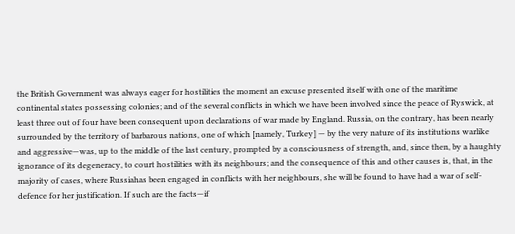the British Government was always eager for hostilities the moment an excuse presented itself with one of the maritime continental states possessing colonies; and of the several conflicts in which we have been involved since the peace of Ryswick, at least three out of four have been consequent upon declarations of war made by England. Russia, on the contrary, has been nearly surrounded by the territory of barbarous nations, one of which [namely, Turkey] — by the very nature of its institutions warlike and aggressive—was, up to the middle of the last century, prompted by a consciousness of strength, and, since then, by a haughty ignorance of its degeneracy, to court hostilities with its neighbours; and the consequence of this and other causes is, that, in the majority of cases, where Russiahas been engaged in conflicts with her neighbours, she will be found to have had a war of self-defence for her justification. If such are the facts—if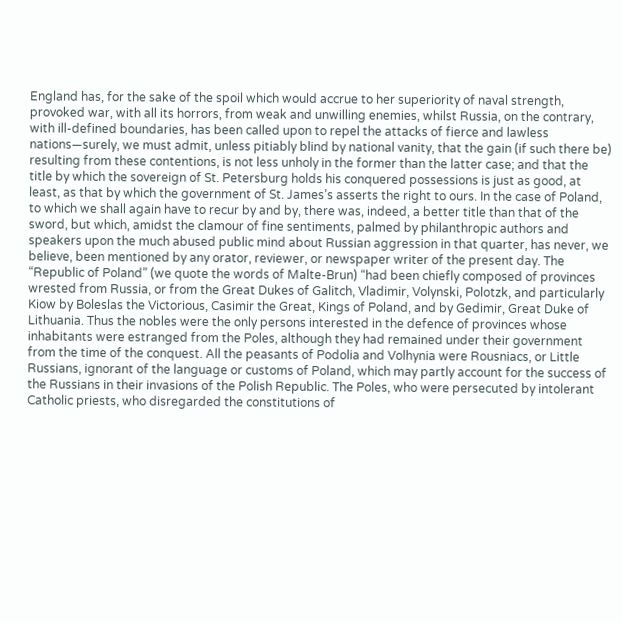England has, for the sake of the spoil which would accrue to her superiority of naval strength, provoked war, with all its horrors, from weak and unwilling enemies, whilst Russia, on the contrary, with ill-defined boundaries, has been called upon to repel the attacks of fierce and lawless nations—surely, we must admit, unless pitiably blind by national vanity, that the gain (if such there be) resulting from these contentions, is not less unholy in the former than the latter case; and that the title by which the sovereign of St. Petersburg holds his conquered possessions is just as good, at least, as that by which the government of St. James’s asserts the right to ours. In the case of Poland, to which we shall again have to recur by and by, there was, indeed, a better title than that of the sword, but which, amidst the clamour of fine sentiments, palmed by philanthropic authors and speakers upon the much abused public mind about Russian aggression in that quarter, has never, we believe, been mentioned by any orator, reviewer, or newspaper writer of the present day. The “Republic of Poland” (we quote the words of Malte-Brun) “had been chiefly composed of provinces wrested from Russia, or from the Great Dukes of Galitch, Vladimir, Volynski, Polotzk, and particularly Kiow by Boleslas the Victorious, Casimir the Great, Kings of Poland, and by Gedimir, Great Duke of Lithuania. Thus the nobles were the only persons interested in the defence of provinces whose inhabitants were estranged from the Poles, although they had remained under their government from the time of the conquest. All the peasants of Podolia and Volhynia were Rousniacs, or Little Russians, ignorant of the language or customs of Poland, which may partly account for the success of the Russians in their invasions of the Polish Republic. The Poles, who were persecuted by intolerant Catholic priests, who disregarded the constitutions of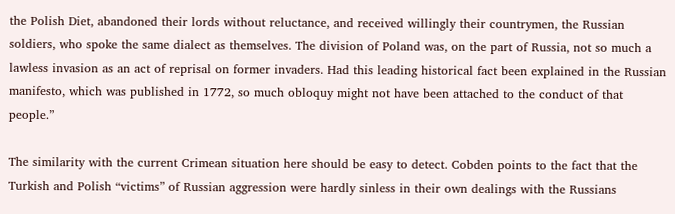the Polish Diet, abandoned their lords without reluctance, and received willingly their countrymen, the Russian soldiers, who spoke the same dialect as themselves. The division of Poland was, on the part of Russia, not so much a lawless invasion as an act of reprisal on former invaders. Had this leading historical fact been explained in the Russian manifesto, which was published in 1772, so much obloquy might not have been attached to the conduct of that people.”

The similarity with the current Crimean situation here should be easy to detect. Cobden points to the fact that the Turkish and Polish “victims” of Russian aggression were hardly sinless in their own dealings with the Russians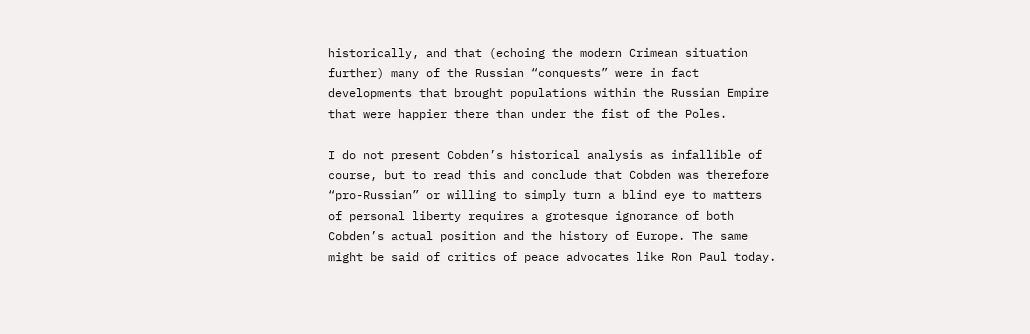historically, and that (echoing the modern Crimean situation further) many of the Russian “conquests” were in fact developments that brought populations within the Russian Empire that were happier there than under the fist of the Poles.

I do not present Cobden’s historical analysis as infallible of course, but to read this and conclude that Cobden was therefore “pro-Russian” or willing to simply turn a blind eye to matters of personal liberty requires a grotesque ignorance of both Cobden’s actual position and the history of Europe. The same might be said of critics of peace advocates like Ron Paul today.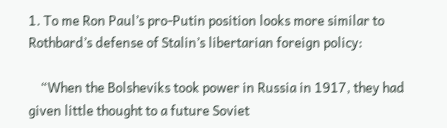1. To me Ron Paul’s pro-Putin position looks more similar to Rothbard’s defense of Stalin’s libertarian foreign policy:

    “When the Bolsheviks took power in Russia in 1917, they had given little thought to a future Soviet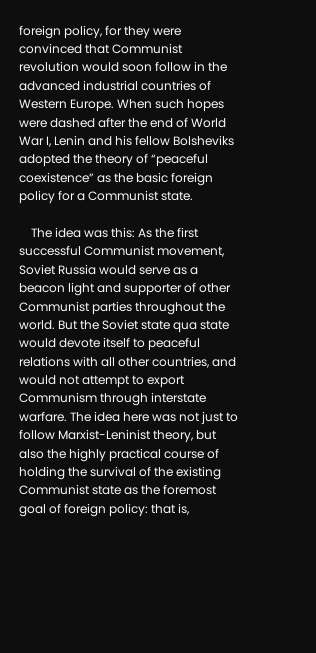foreign policy, for they were convinced that Communist revolution would soon follow in the advanced industrial countries of Western Europe. When such hopes were dashed after the end of World War I, Lenin and his fellow Bolsheviks adopted the theory of “peaceful coexistence” as the basic foreign policy for a Communist state.

    The idea was this: As the first successful Communist movement, Soviet Russia would serve as a beacon light and supporter of other Communist parties throughout the world. But the Soviet state qua state would devote itself to peaceful relations with all other countries, and would not attempt to export Communism through interstate warfare. The idea here was not just to follow Marxist-Leninist theory, but also the highly practical course of holding the survival of the existing Communist state as the foremost goal of foreign policy: that is,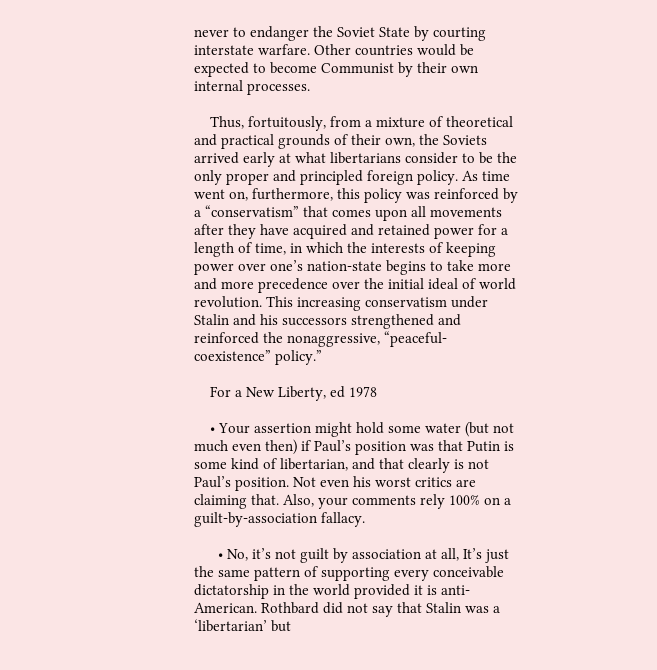never to endanger the Soviet State by courting interstate warfare. Other countries would be expected to become Communist by their own internal processes.

    Thus, fortuitously, from a mixture of theoretical and practical grounds of their own, the Soviets arrived early at what libertarians consider to be the only proper and principled foreign policy. As time went on, furthermore, this policy was reinforced by a “conservatism” that comes upon all movements after they have acquired and retained power for a length of time, in which the interests of keeping power over one’s nation-state begins to take more and more precedence over the initial ideal of world revolution. This increasing conservatism under Stalin and his successors strengthened and reinforced the nonaggressive, “peaceful-coexistence” policy.”

    For a New Liberty, ed 1978

    • Your assertion might hold some water (but not much even then) if Paul’s position was that Putin is some kind of libertarian, and that clearly is not Paul’s position. Not even his worst critics are claiming that. Also, your comments rely 100% on a guilt-by-association fallacy.

      • No, it’s not guilt by association at all, It’s just the same pattern of supporting every conceivable dictatorship in the world provided it is anti-American. Rothbard did not say that Stalin was a ‘libertarian’ but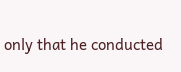only that he conducted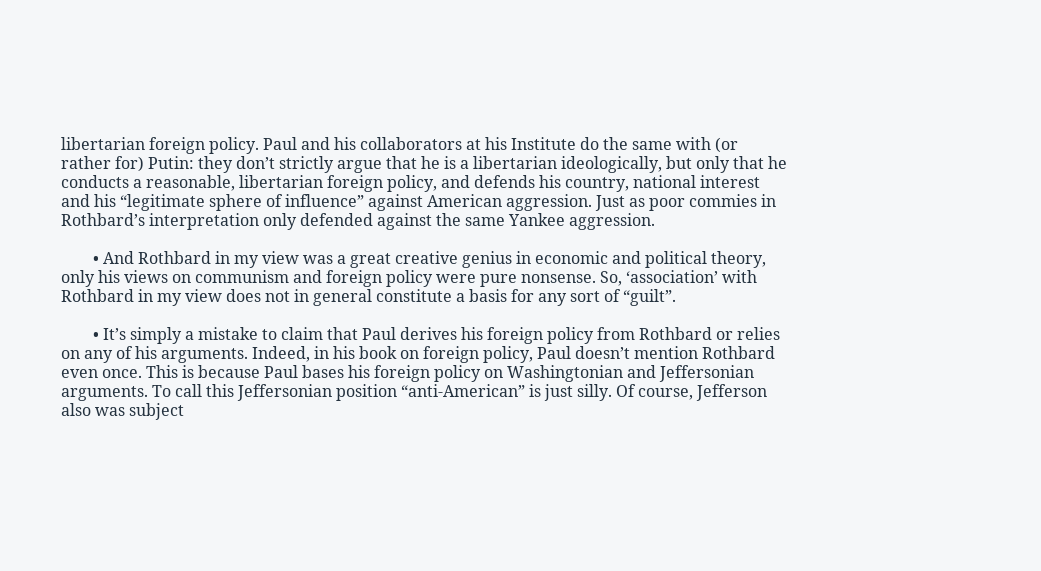libertarian foreign policy. Paul and his collaborators at his Institute do the same with (or rather for) Putin: they don’t strictly argue that he is a libertarian ideologically, but only that he conducts a reasonable, libertarian foreign policy, and defends his country, national interest and his “legitimate sphere of influence” against American aggression. Just as poor commies in Rothbard’s interpretation only defended against the same Yankee aggression.

        • And Rothbard in my view was a great creative genius in economic and political theory, only his views on communism and foreign policy were pure nonsense. So, ‘association’ with Rothbard in my view does not in general constitute a basis for any sort of “guilt”.

        • It’s simply a mistake to claim that Paul derives his foreign policy from Rothbard or relies on any of his arguments. Indeed, in his book on foreign policy, Paul doesn’t mention Rothbard even once. This is because Paul bases his foreign policy on Washingtonian and Jeffersonian arguments. To call this Jeffersonian position “anti-American” is just silly. Of course, Jefferson also was subject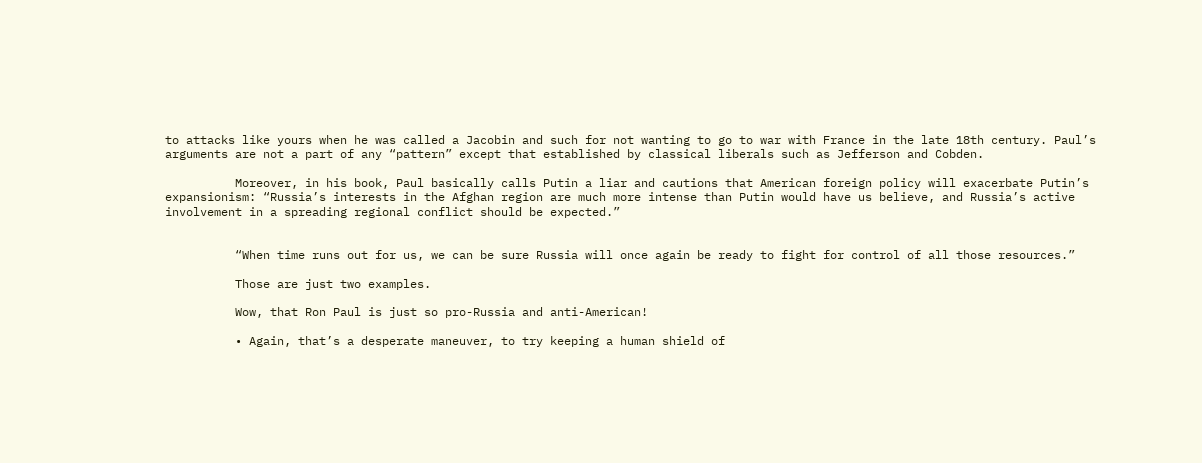to attacks like yours when he was called a Jacobin and such for not wanting to go to war with France in the late 18th century. Paul’s arguments are not a part of any “pattern” except that established by classical liberals such as Jefferson and Cobden.

          Moreover, in his book, Paul basically calls Putin a liar and cautions that American foreign policy will exacerbate Putin’s expansionism: “Russia’s interests in the Afghan region are much more intense than Putin would have us believe, and Russia’s active involvement in a spreading regional conflict should be expected.”


          “When time runs out for us, we can be sure Russia will once again be ready to fight for control of all those resources.”

          Those are just two examples.

          Wow, that Ron Paul is just so pro-Russia and anti-American!

          • Again, that’s a desperate maneuver, to try keeping a human shield of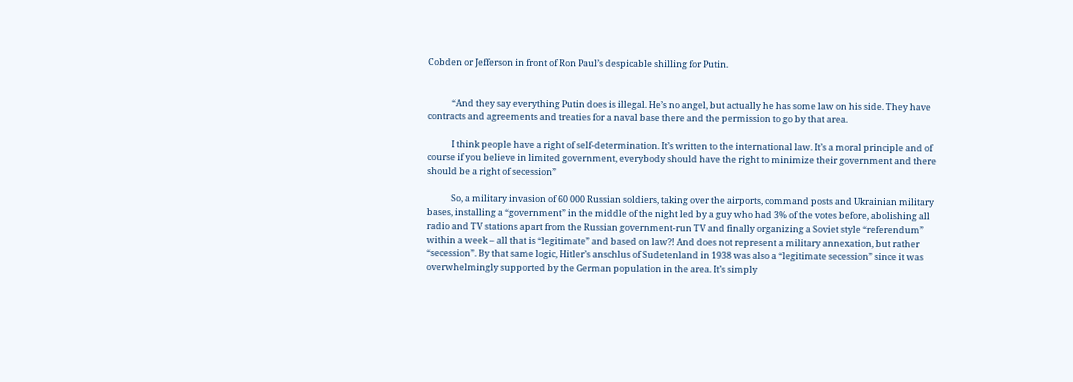Cobden or Jefferson in front of Ron Paul’s despicable shilling for Putin.


            “And they say everything Putin does is illegal. He’s no angel, but actually he has some law on his side. They have contracts and agreements and treaties for a naval base there and the permission to go by that area.

            I think people have a right of self-determination. It’s written to the international law. It’s a moral principle and of course if you believe in limited government, everybody should have the right to minimize their government and there should be a right of secession”

            So, a military invasion of 60 000 Russian soldiers, taking over the airports, command posts and Ukrainian military bases, installing a “government” in the middle of the night led by a guy who had 3% of the votes before, abolishing all radio and TV stations apart from the Russian government-run TV and finally organizing a Soviet style “referendum” within a week – all that is “legitimate” and based on law?! And does not represent a military annexation, but rather “secession”. By that same logic, Hitler’s anschlus of Sudetenland in 1938 was also a “legitimate secession” since it was overwhelmingly supported by the German population in the area. It’s simply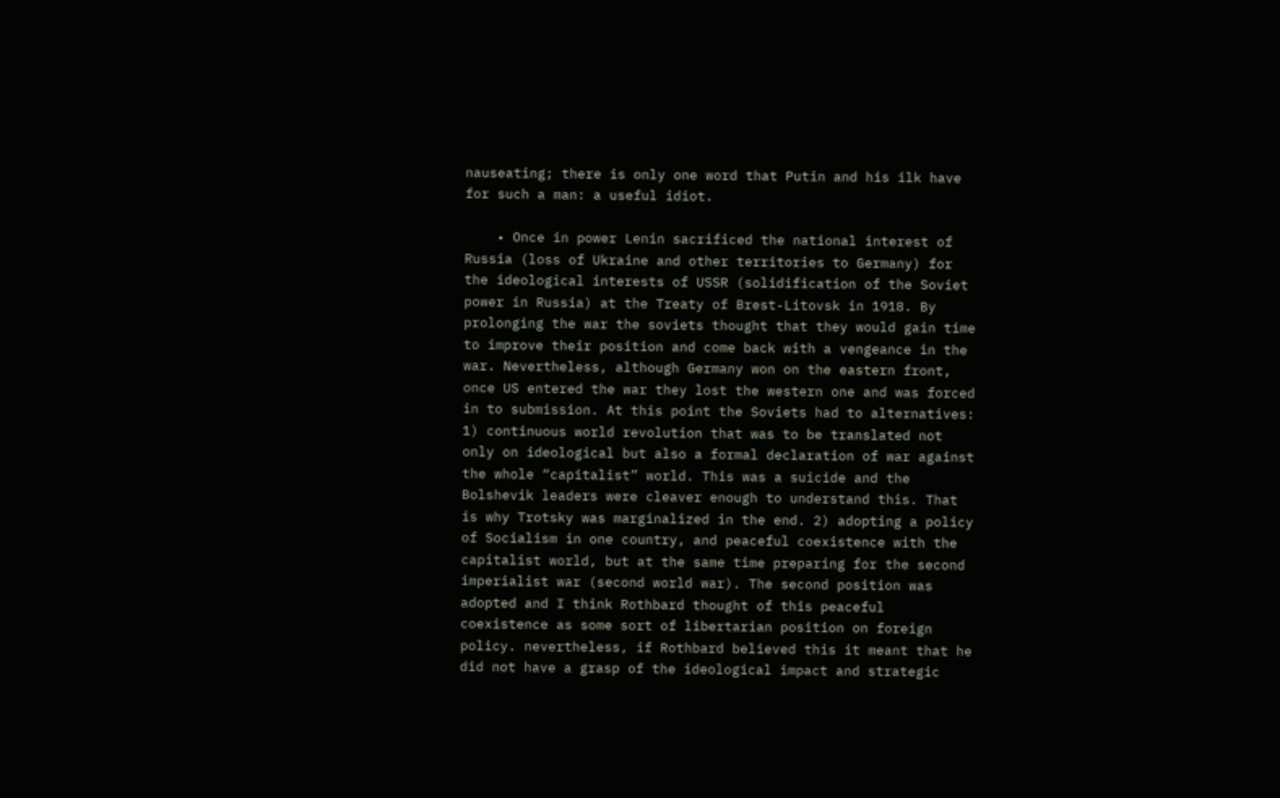nauseating; there is only one word that Putin and his ilk have for such a man: a useful idiot.

    • Once in power Lenin sacrificed the national interest of Russia (loss of Ukraine and other territories to Germany) for the ideological interests of USSR (solidification of the Soviet power in Russia) at the Treaty of Brest-Litovsk in 1918. By prolonging the war the soviets thought that they would gain time to improve their position and come back with a vengeance in the war. Nevertheless, although Germany won on the eastern front, once US entered the war they lost the western one and was forced in to submission. At this point the Soviets had to alternatives: 1) continuous world revolution that was to be translated not only on ideological but also a formal declaration of war against the whole “capitalist” world. This was a suicide and the Bolshevik leaders were cleaver enough to understand this. That is why Trotsky was marginalized in the end. 2) adopting a policy of Socialism in one country, and peaceful coexistence with the capitalist world, but at the same time preparing for the second imperialist war (second world war). The second position was adopted and I think Rothbard thought of this peaceful coexistence as some sort of libertarian position on foreign policy. nevertheless, if Rothbard believed this it meant that he did not have a grasp of the ideological impact and strategic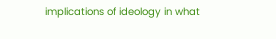implications of ideology in what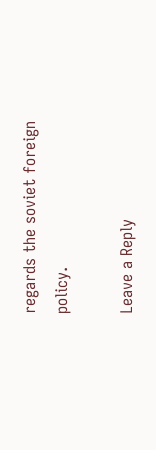regards the soviet foreign policy.

Leave a Reply